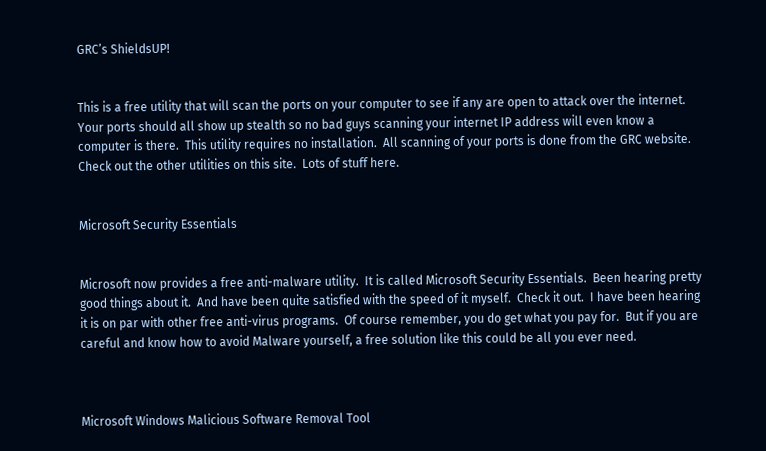GRC’s ShieldsUP!


This is a free utility that will scan the ports on your computer to see if any are open to attack over the internet.  Your ports should all show up stealth so no bad guys scanning your internet IP address will even know a computer is there.  This utility requires no installation.  All scanning of your ports is done from the GRC website.  Check out the other utilities on this site.  Lots of stuff here.


Microsoft Security Essentials


Microsoft now provides a free anti-malware utility.  It is called Microsoft Security Essentials.  Been hearing pretty good things about it.  And have been quite satisfied with the speed of it myself.  Check it out.  I have been hearing it is on par with other free anti-virus programs.  Of course remember, you do get what you pay for.  But if you are careful and know how to avoid Malware yourself, a free solution like this could be all you ever need.



Microsoft Windows Malicious Software Removal Tool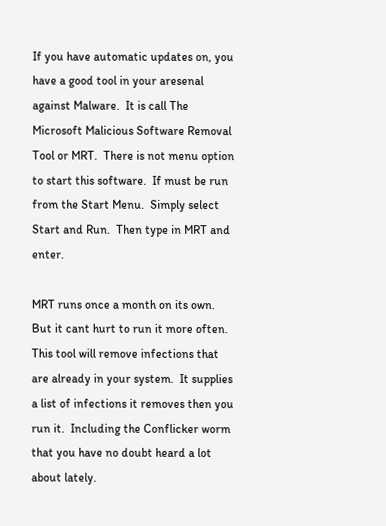If you have automatic updates on, you have a good tool in your aresenal against Malware.  It is call The Microsoft Malicious Software Removal Tool or MRT.  There is not menu option to start this software.  If must be run from the Start Menu.  Simply select Start and Run.  Then type in MRT and enter.

MRT runs once a month on its own.  But it cant hurt to run it more often.  This tool will remove infections that are already in your system.  It supplies a list of infections it removes then you run it.  Including the Conflicker worm that you have no doubt heard a lot about lately.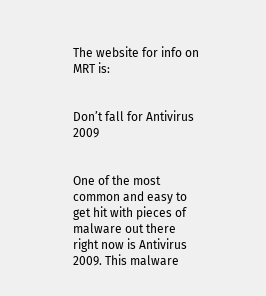The website for info on MRT is:


Don’t fall for Antivirus 2009


One of the most common and easy to get hit with pieces of malware out there right now is Antivirus 2009. This malware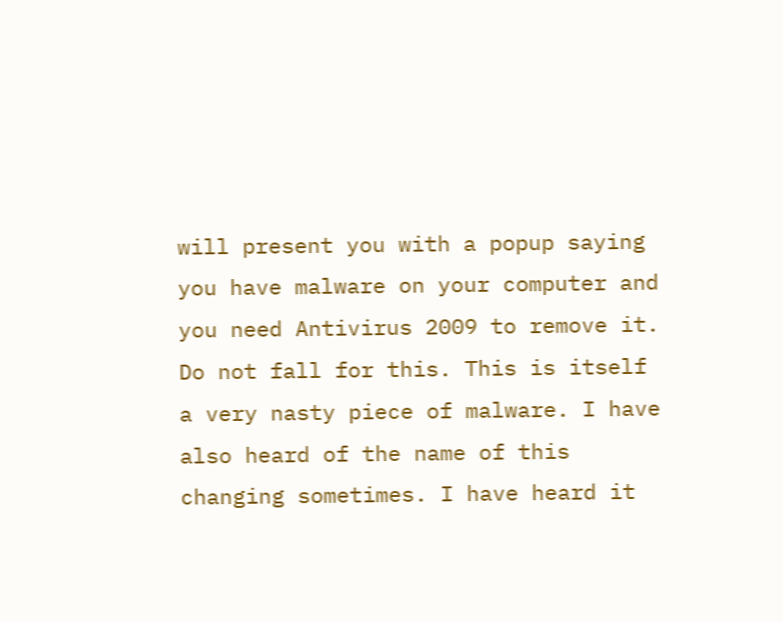will present you with a popup saying you have malware on your computer and you need Antivirus 2009 to remove it. Do not fall for this. This is itself a very nasty piece of malware. I have also heard of the name of this changing sometimes. I have heard it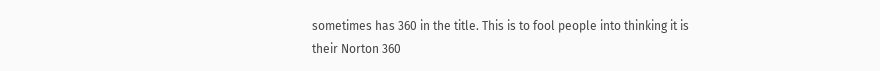sometimes has 360 in the title. This is to fool people into thinking it is their Norton 360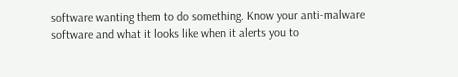software wanting them to do something. Know your anti-malware software and what it looks like when it alerts you to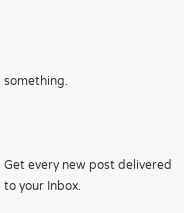something.



Get every new post delivered to your Inbox.